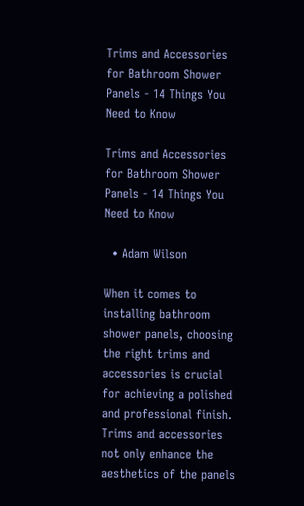Trims and Accessories for Bathroom Shower Panels - 14 Things You Need to Know

Trims and Accessories for Bathroom Shower Panels - 14 Things You Need to Know

  • Adam Wilson

When it comes to installing bathroom shower panels, choosing the right trims and accessories is crucial for achieving a polished and professional finish. Trims and accessories not only enhance the aesthetics of the panels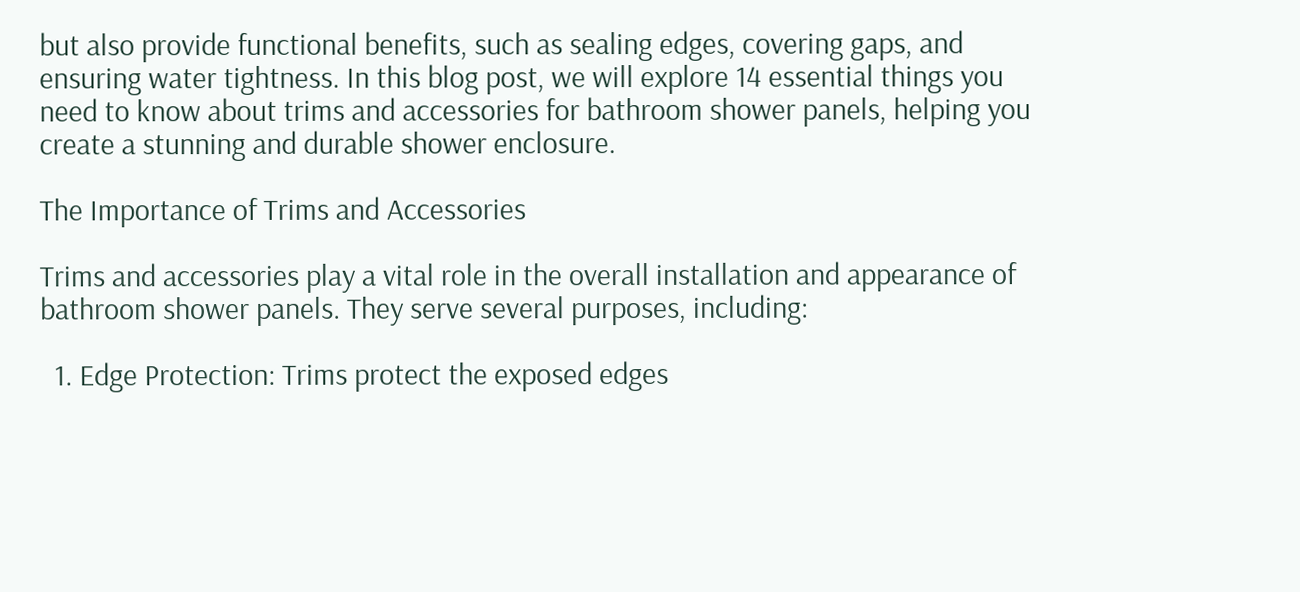but also provide functional benefits, such as sealing edges, covering gaps, and ensuring water tightness. In this blog post, we will explore 14 essential things you need to know about trims and accessories for bathroom shower panels, helping you create a stunning and durable shower enclosure.

The Importance of Trims and Accessories

Trims and accessories play a vital role in the overall installation and appearance of bathroom shower panels. They serve several purposes, including:

  1. Edge Protection: Trims protect the exposed edges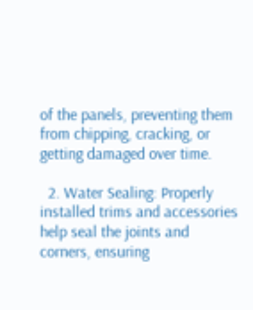of the panels, preventing them from chipping, cracking, or getting damaged over time.

  2. Water Sealing: Properly installed trims and accessories help seal the joints and corners, ensuring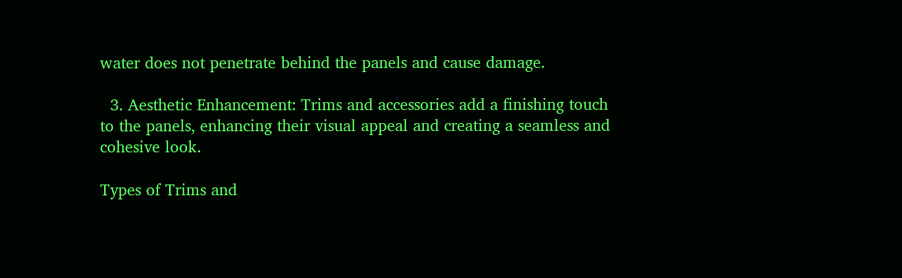water does not penetrate behind the panels and cause damage.

  3. Aesthetic Enhancement: Trims and accessories add a finishing touch to the panels, enhancing their visual appeal and creating a seamless and cohesive look.

Types of Trims and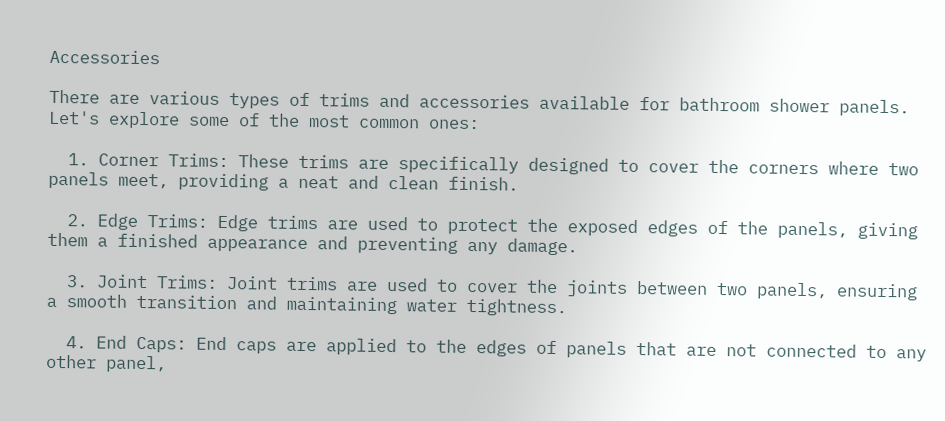Accessories

There are various types of trims and accessories available for bathroom shower panels. Let's explore some of the most common ones:

  1. Corner Trims: These trims are specifically designed to cover the corners where two panels meet, providing a neat and clean finish.

  2. Edge Trims: Edge trims are used to protect the exposed edges of the panels, giving them a finished appearance and preventing any damage.

  3. Joint Trims: Joint trims are used to cover the joints between two panels, ensuring a smooth transition and maintaining water tightness.

  4. End Caps: End caps are applied to the edges of panels that are not connected to any other panel,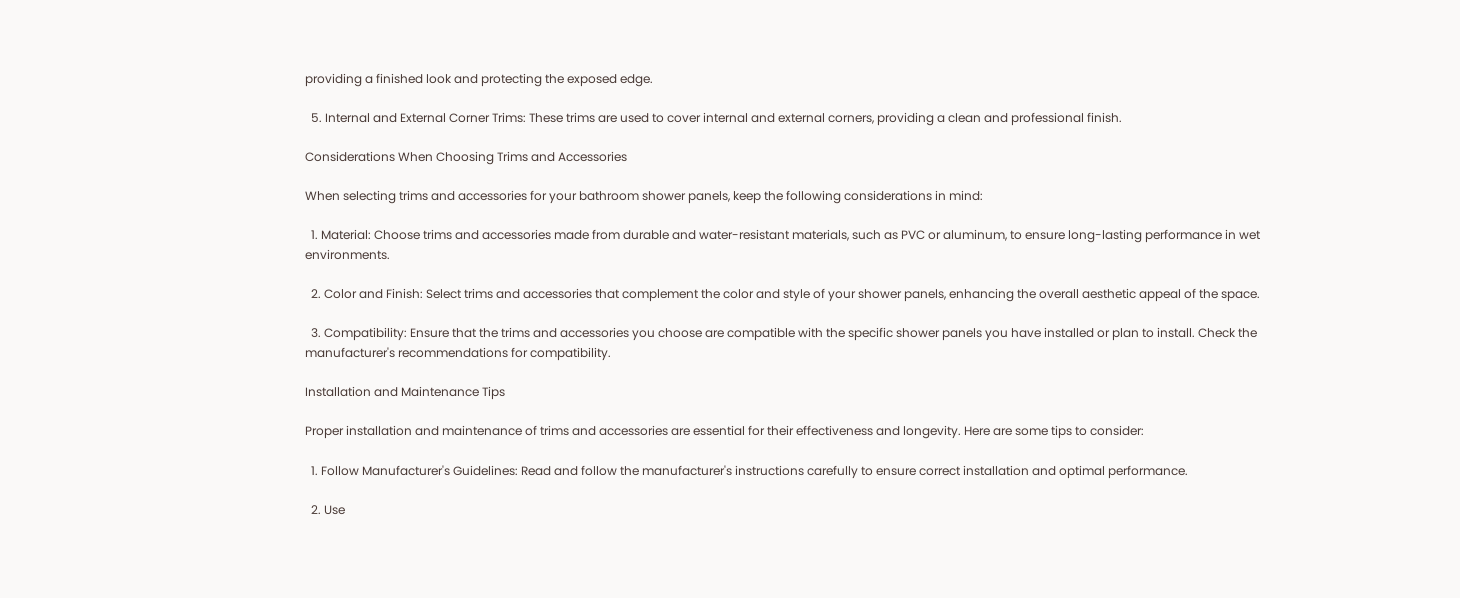providing a finished look and protecting the exposed edge.

  5. Internal and External Corner Trims: These trims are used to cover internal and external corners, providing a clean and professional finish.

Considerations When Choosing Trims and Accessories

When selecting trims and accessories for your bathroom shower panels, keep the following considerations in mind:

  1. Material: Choose trims and accessories made from durable and water-resistant materials, such as PVC or aluminum, to ensure long-lasting performance in wet environments.

  2. Color and Finish: Select trims and accessories that complement the color and style of your shower panels, enhancing the overall aesthetic appeal of the space.

  3. Compatibility: Ensure that the trims and accessories you choose are compatible with the specific shower panels you have installed or plan to install. Check the manufacturer's recommendations for compatibility.

Installation and Maintenance Tips

Proper installation and maintenance of trims and accessories are essential for their effectiveness and longevity. Here are some tips to consider:

  1. Follow Manufacturer's Guidelines: Read and follow the manufacturer's instructions carefully to ensure correct installation and optimal performance.

  2. Use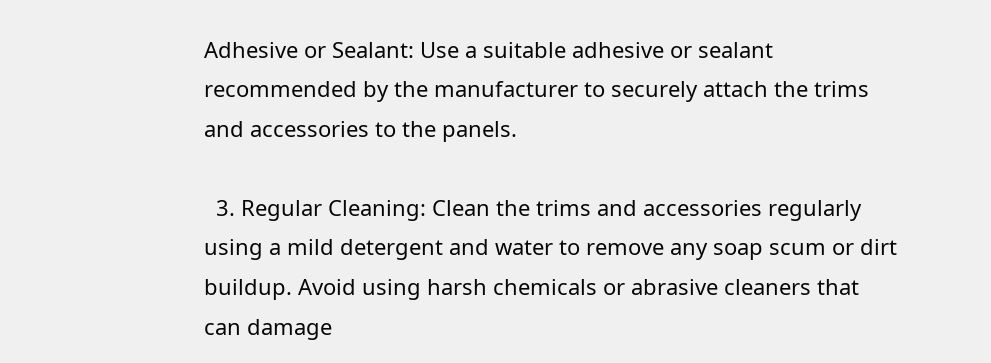Adhesive or Sealant: Use a suitable adhesive or sealant recommended by the manufacturer to securely attach the trims and accessories to the panels.

  3. Regular Cleaning: Clean the trims and accessories regularly using a mild detergent and water to remove any soap scum or dirt buildup. Avoid using harsh chemicals or abrasive cleaners that can damage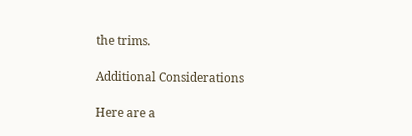the trims.

Additional Considerations

Here are a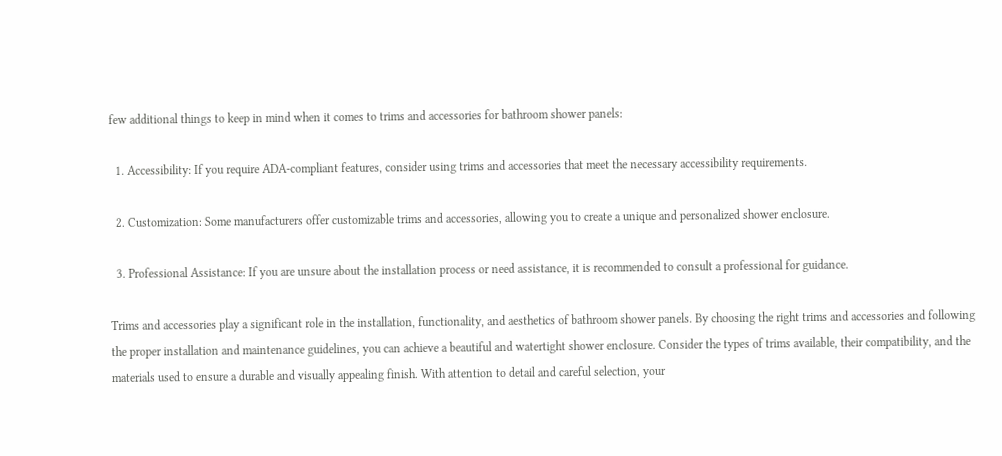few additional things to keep in mind when it comes to trims and accessories for bathroom shower panels:

  1. Accessibility: If you require ADA-compliant features, consider using trims and accessories that meet the necessary accessibility requirements.

  2. Customization: Some manufacturers offer customizable trims and accessories, allowing you to create a unique and personalized shower enclosure.

  3. Professional Assistance: If you are unsure about the installation process or need assistance, it is recommended to consult a professional for guidance.

Trims and accessories play a significant role in the installation, functionality, and aesthetics of bathroom shower panels. By choosing the right trims and accessories and following the proper installation and maintenance guidelines, you can achieve a beautiful and watertight shower enclosure. Consider the types of trims available, their compatibility, and the materials used to ensure a durable and visually appealing finish. With attention to detail and careful selection, your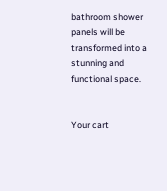bathroom shower panels will be transformed into a stunning and functional space.


Your cart